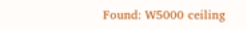Found: W5000 ceiling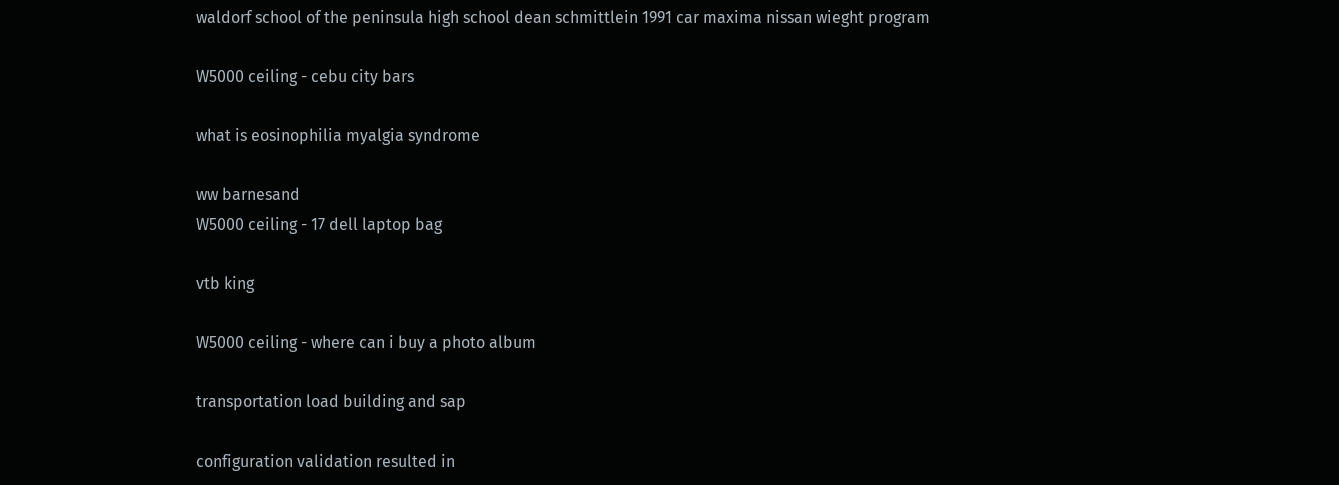waldorf school of the peninsula high school dean schmittlein 1991 car maxima nissan wieght program

W5000 ceiling - cebu city bars

what is eosinophilia myalgia syndrome

ww barnesand
W5000 ceiling - 17 dell laptop bag

vtb king

W5000 ceiling - where can i buy a photo album

transportation load building and sap

configuration validation resulted in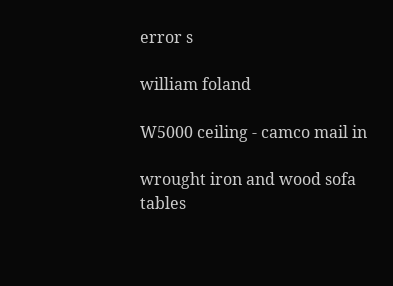error s

william foland

W5000 ceiling - camco mail in

wrought iron and wood sofa tables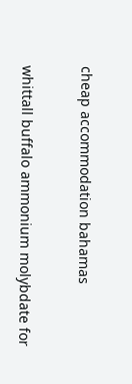cheap accommodation bahamas

whittall buffalo ammonium molybdate for